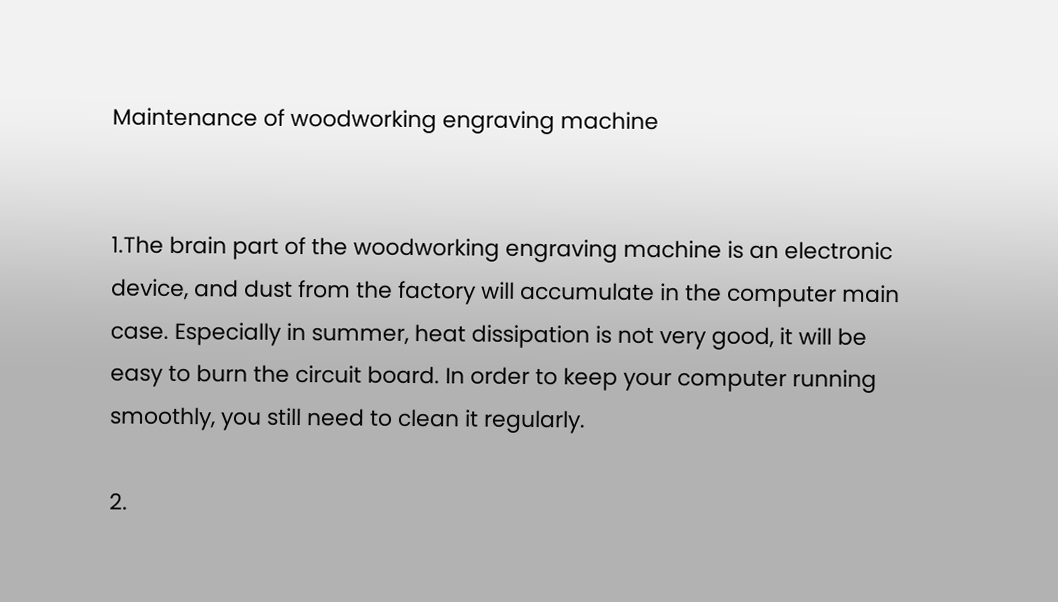Maintenance of woodworking engraving machine


1.The brain part of the woodworking engraving machine is an electronic device, and dust from the factory will accumulate in the computer main case. Especially in summer, heat dissipation is not very good, it will be easy to burn the circuit board. In order to keep your computer running smoothly, you still need to clean it regularly.

2.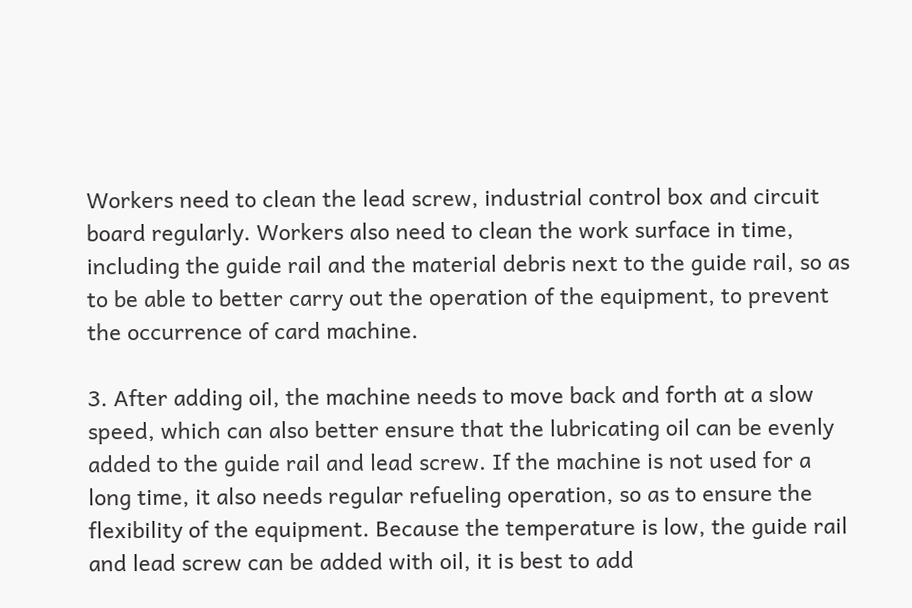Workers need to clean the lead screw, industrial control box and circuit board regularly. Workers also need to clean the work surface in time, including the guide rail and the material debris next to the guide rail, so as to be able to better carry out the operation of the equipment, to prevent the occurrence of card machine.

3. After adding oil, the machine needs to move back and forth at a slow speed, which can also better ensure that the lubricating oil can be evenly added to the guide rail and lead screw. If the machine is not used for a long time, it also needs regular refueling operation, so as to ensure the flexibility of the equipment. Because the temperature is low, the guide rail and lead screw can be added with oil, it is best to add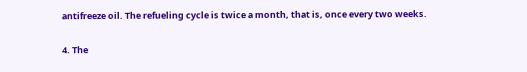antifreeze oil. The refueling cycle is twice a month, that is, once every two weeks.

4. The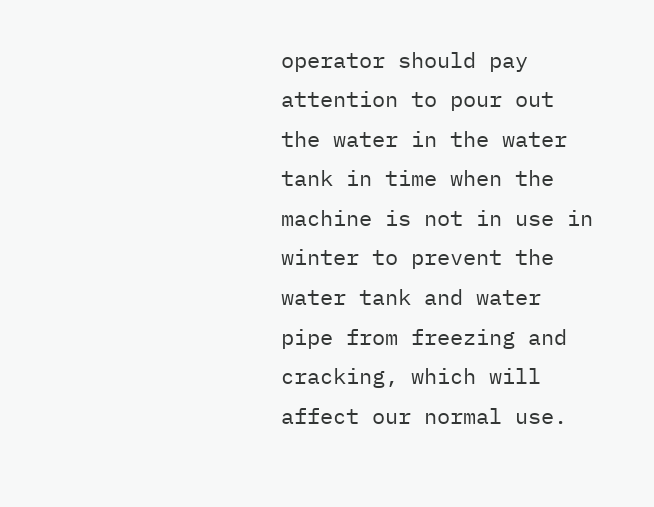operator should pay attention to pour out the water in the water tank in time when the machine is not in use in winter to prevent the water tank and water pipe from freezing and cracking, which will affect our normal use.